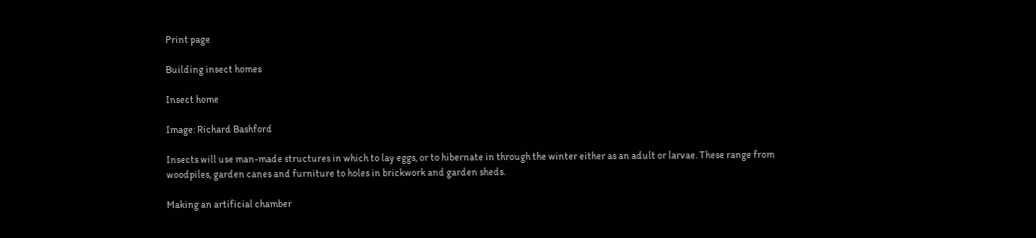Print page

Building insect homes

Insect home

Image: Richard Bashford

Insects will use man-made structures in which to lay eggs, or to hibernate in through the winter either as an adult or larvae. These range from woodpiles, garden canes and furniture to holes in brickwork and garden sheds.

Making an artificial chamber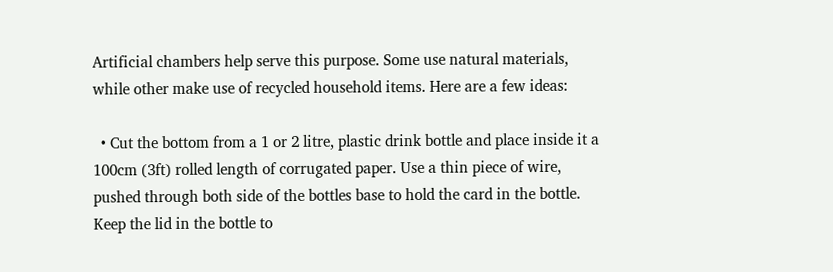Artificial chambers help serve this purpose. Some use natural materials, while other make use of recycled household items. Here are a few ideas:

  • Cut the bottom from a 1 or 2 litre, plastic drink bottle and place inside it a 100cm (3ft) rolled length of corrugated paper. Use a thin piece of wire, pushed through both side of the bottles base to hold the card in the bottle. Keep the lid in the bottle to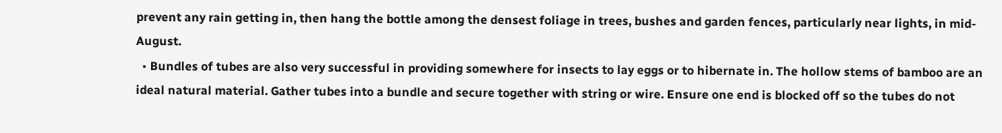prevent any rain getting in, then hang the bottle among the densest foliage in trees, bushes and garden fences, particularly near lights, in mid-August.
  • Bundles of tubes are also very successful in providing somewhere for insects to lay eggs or to hibernate in. The hollow stems of bamboo are an ideal natural material. Gather tubes into a bundle and secure together with string or wire. Ensure one end is blocked off so the tubes do not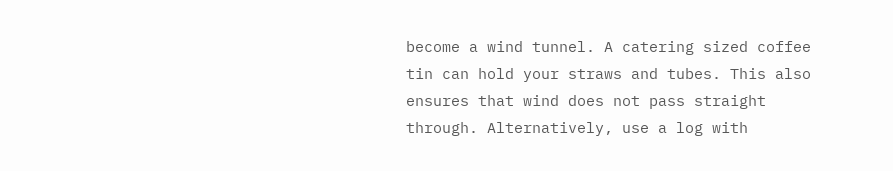become a wind tunnel. A catering sized coffee tin can hold your straws and tubes. This also ensures that wind does not pass straight through. Alternatively, use a log with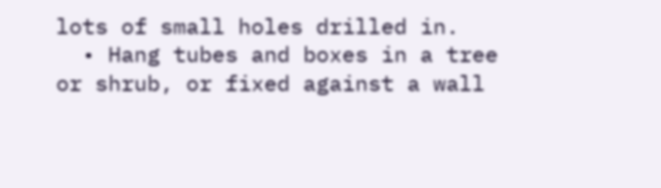lots of small holes drilled in.
  • Hang tubes and boxes in a tree or shrub, or fixed against a wall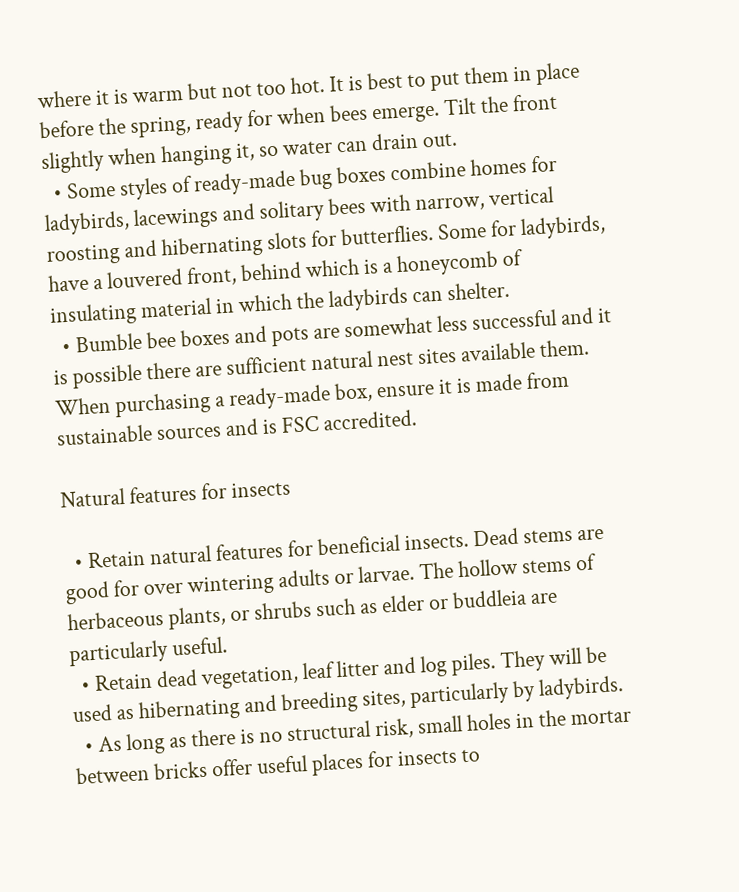where it is warm but not too hot. It is best to put them in place before the spring, ready for when bees emerge. Tilt the front slightly when hanging it, so water can drain out.
  • Some styles of ready-made bug boxes combine homes for ladybirds, lacewings and solitary bees with narrow, vertical roosting and hibernating slots for butterflies. Some for ladybirds, have a louvered front, behind which is a honeycomb of insulating material in which the ladybirds can shelter.
  • Bumble bee boxes and pots are somewhat less successful and it is possible there are sufficient natural nest sites available them. When purchasing a ready-made box, ensure it is made from sustainable sources and is FSC accredited.

Natural features for insects

  • Retain natural features for beneficial insects. Dead stems are good for over wintering adults or larvae. The hollow stems of herbaceous plants, or shrubs such as elder or buddleia are particularly useful.
  • Retain dead vegetation, leaf litter and log piles. They will be used as hibernating and breeding sites, particularly by ladybirds.
  • As long as there is no structural risk, small holes in the mortar between bricks offer useful places for insects to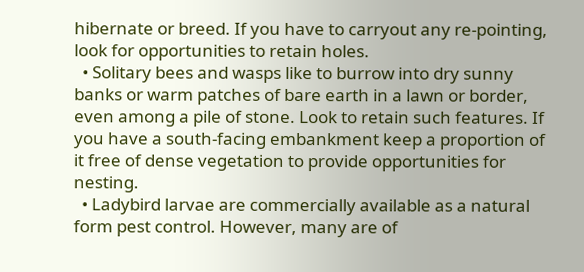hibernate or breed. If you have to carryout any re-pointing, look for opportunities to retain holes.
  • Solitary bees and wasps like to burrow into dry sunny banks or warm patches of bare earth in a lawn or border, even among a pile of stone. Look to retain such features. If you have a south-facing embankment keep a proportion of it free of dense vegetation to provide opportunities for nesting.
  • Ladybird larvae are commercially available as a natural form pest control. However, many are of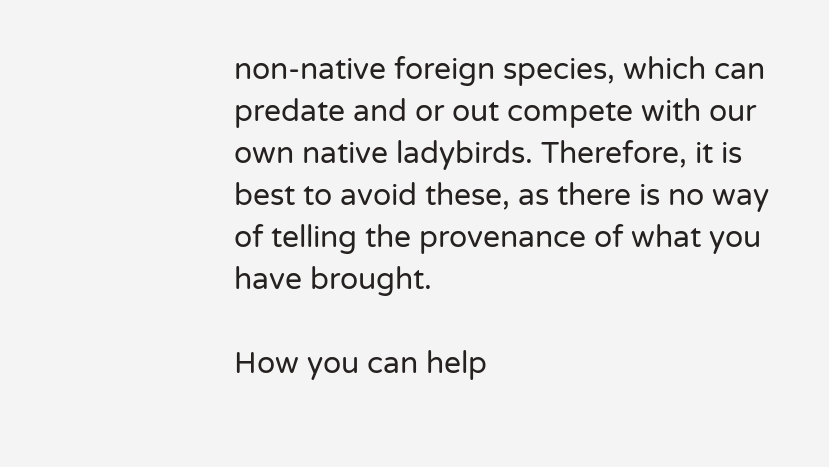non-native foreign species, which can predate and or out compete with our own native ladybirds. Therefore, it is best to avoid these, as there is no way of telling the provenance of what you have brought.

How you can help